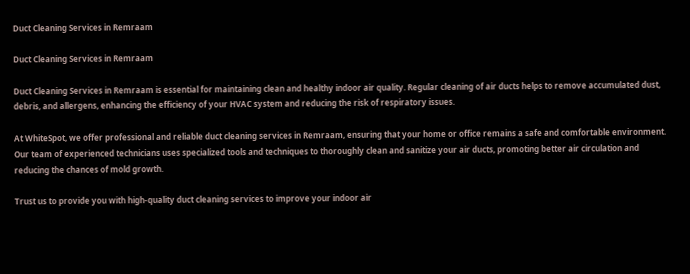Duct Cleaning Services in Remraam

Duct Cleaning Services in Remraam

Duct Cleaning Services in Remraam is essential for maintaining clean and healthy indoor air quality. Regular cleaning of air ducts helps to remove accumulated dust, debris, and allergens, enhancing the efficiency of your HVAC system and reducing the risk of respiratory issues.

At WhiteSpot, we offer professional and reliable duct cleaning services in Remraam, ensuring that your home or office remains a safe and comfortable environment. Our team of experienced technicians uses specialized tools and techniques to thoroughly clean and sanitize your air ducts, promoting better air circulation and reducing the chances of mold growth.

Trust us to provide you with high-quality duct cleaning services to improve your indoor air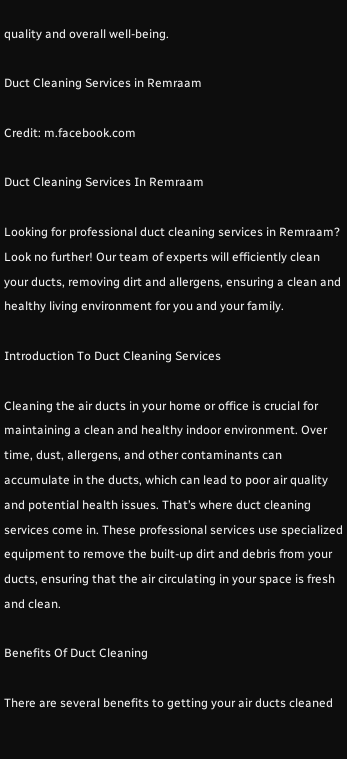quality and overall well-being.

Duct Cleaning Services in Remraam

Credit: m.facebook.com

Duct Cleaning Services In Remraam

Looking for professional duct cleaning services in Remraam? Look no further! Our team of experts will efficiently clean your ducts, removing dirt and allergens, ensuring a clean and healthy living environment for you and your family.

Introduction To Duct Cleaning Services

Cleaning the air ducts in your home or office is crucial for maintaining a clean and healthy indoor environment. Over time, dust, allergens, and other contaminants can accumulate in the ducts, which can lead to poor air quality and potential health issues. That’s where duct cleaning services come in. These professional services use specialized equipment to remove the built-up dirt and debris from your ducts, ensuring that the air circulating in your space is fresh and clean.

Benefits Of Duct Cleaning

There are several benefits to getting your air ducts cleaned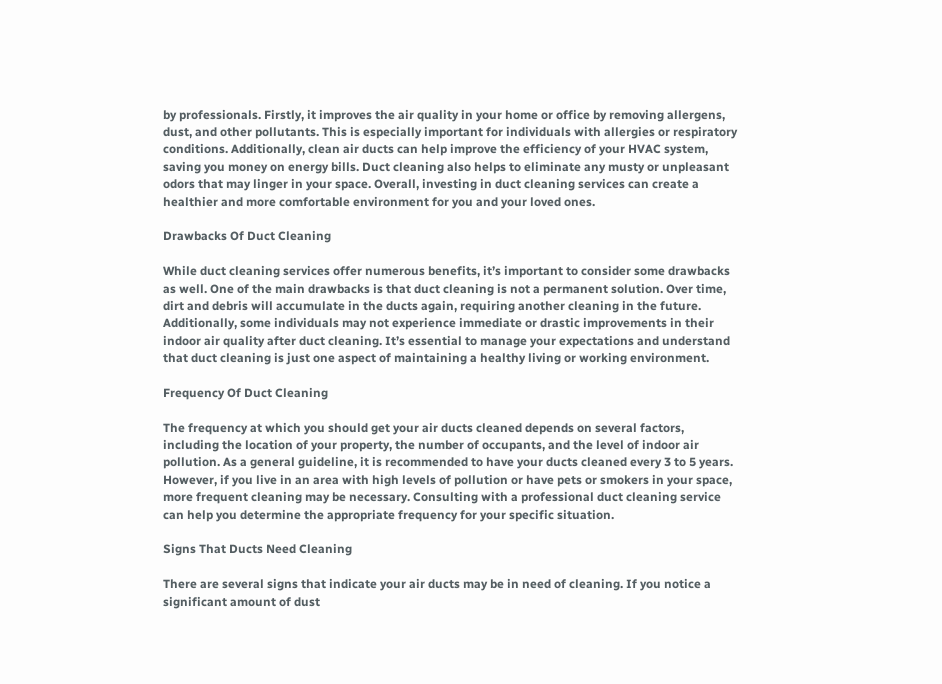by professionals. Firstly, it improves the air quality in your home or office by removing allergens, dust, and other pollutants. This is especially important for individuals with allergies or respiratory conditions. Additionally, clean air ducts can help improve the efficiency of your HVAC system, saving you money on energy bills. Duct cleaning also helps to eliminate any musty or unpleasant odors that may linger in your space. Overall, investing in duct cleaning services can create a healthier and more comfortable environment for you and your loved ones.

Drawbacks Of Duct Cleaning

While duct cleaning services offer numerous benefits, it’s important to consider some drawbacks as well. One of the main drawbacks is that duct cleaning is not a permanent solution. Over time, dirt and debris will accumulate in the ducts again, requiring another cleaning in the future. Additionally, some individuals may not experience immediate or drastic improvements in their indoor air quality after duct cleaning. It’s essential to manage your expectations and understand that duct cleaning is just one aspect of maintaining a healthy living or working environment.

Frequency Of Duct Cleaning

The frequency at which you should get your air ducts cleaned depends on several factors, including the location of your property, the number of occupants, and the level of indoor air pollution. As a general guideline, it is recommended to have your ducts cleaned every 3 to 5 years. However, if you live in an area with high levels of pollution or have pets or smokers in your space, more frequent cleaning may be necessary. Consulting with a professional duct cleaning service can help you determine the appropriate frequency for your specific situation.

Signs That Ducts Need Cleaning

There are several signs that indicate your air ducts may be in need of cleaning. If you notice a significant amount of dust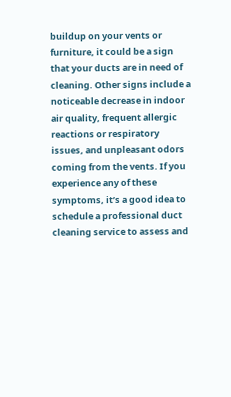buildup on your vents or furniture, it could be a sign that your ducts are in need of cleaning. Other signs include a noticeable decrease in indoor air quality, frequent allergic reactions or respiratory issues, and unpleasant odors coming from the vents. If you experience any of these symptoms, it’s a good idea to schedule a professional duct cleaning service to assess and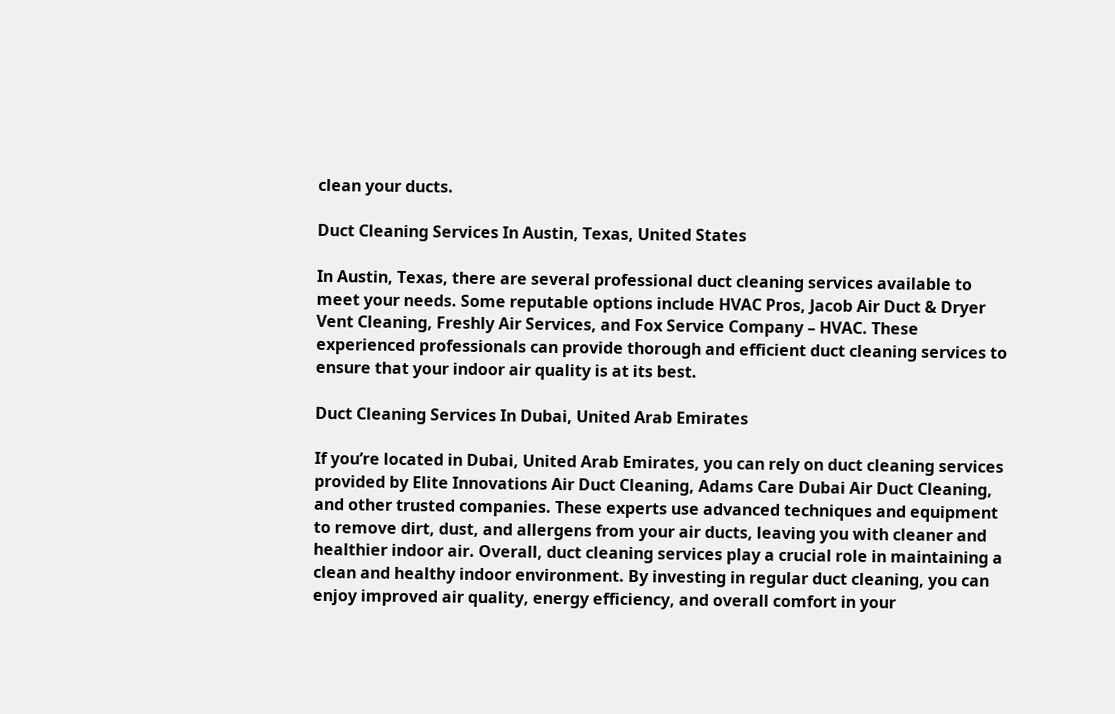clean your ducts.

Duct Cleaning Services In Austin, Texas, United States

In Austin, Texas, there are several professional duct cleaning services available to meet your needs. Some reputable options include HVAC Pros, Jacob Air Duct & Dryer Vent Cleaning, Freshly Air Services, and Fox Service Company – HVAC. These experienced professionals can provide thorough and efficient duct cleaning services to ensure that your indoor air quality is at its best.

Duct Cleaning Services In Dubai, United Arab Emirates

If you’re located in Dubai, United Arab Emirates, you can rely on duct cleaning services provided by Elite Innovations Air Duct Cleaning, Adams Care Dubai Air Duct Cleaning, and other trusted companies. These experts use advanced techniques and equipment to remove dirt, dust, and allergens from your air ducts, leaving you with cleaner and healthier indoor air. Overall, duct cleaning services play a crucial role in maintaining a clean and healthy indoor environment. By investing in regular duct cleaning, you can enjoy improved air quality, energy efficiency, and overall comfort in your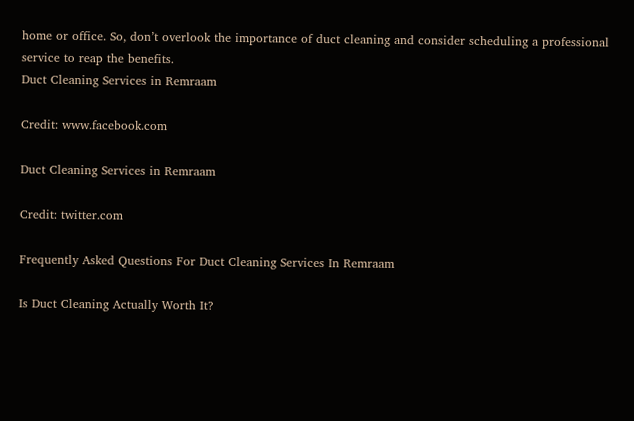home or office. So, don’t overlook the importance of duct cleaning and consider scheduling a professional service to reap the benefits.
Duct Cleaning Services in Remraam

Credit: www.facebook.com

Duct Cleaning Services in Remraam

Credit: twitter.com

Frequently Asked Questions For Duct Cleaning Services In Remraam

Is Duct Cleaning Actually Worth It?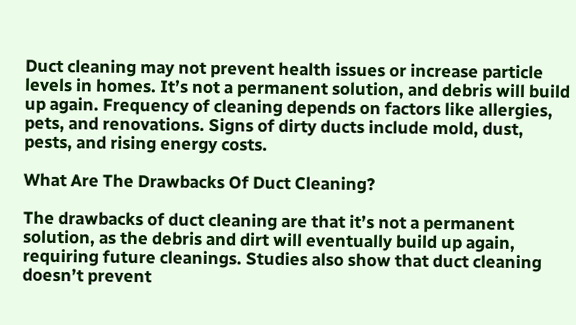Duct cleaning may not prevent health issues or increase particle levels in homes. It’s not a permanent solution, and debris will build up again. Frequency of cleaning depends on factors like allergies, pets, and renovations. Signs of dirty ducts include mold, dust, pests, and rising energy costs.

What Are The Drawbacks Of Duct Cleaning?

The drawbacks of duct cleaning are that it’s not a permanent solution, as the debris and dirt will eventually build up again, requiring future cleanings. Studies also show that duct cleaning doesn’t prevent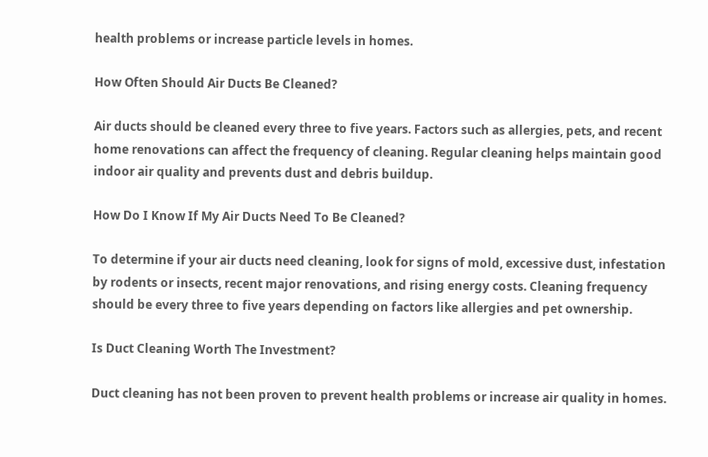health problems or increase particle levels in homes.

How Often Should Air Ducts Be Cleaned?

Air ducts should be cleaned every three to five years. Factors such as allergies, pets, and recent home renovations can affect the frequency of cleaning. Regular cleaning helps maintain good indoor air quality and prevents dust and debris buildup.

How Do I Know If My Air Ducts Need To Be Cleaned?

To determine if your air ducts need cleaning, look for signs of mold, excessive dust, infestation by rodents or insects, recent major renovations, and rising energy costs. Cleaning frequency should be every three to five years depending on factors like allergies and pet ownership.

Is Duct Cleaning Worth The Investment?

Duct cleaning has not been proven to prevent health problems or increase air quality in homes.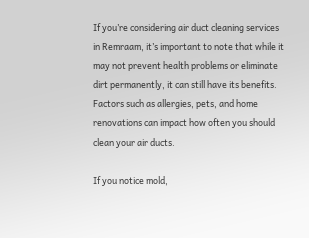If you’re considering air duct cleaning services in Remraam, it’s important to note that while it may not prevent health problems or eliminate dirt permanently, it can still have its benefits. Factors such as allergies, pets, and home renovations can impact how often you should clean your air ducts.

If you notice mold,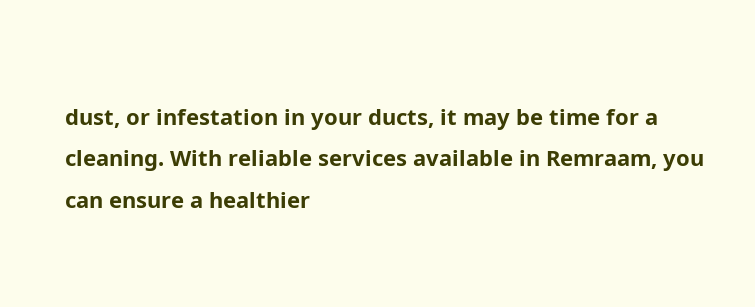dust, or infestation in your ducts, it may be time for a cleaning. With reliable services available in Remraam, you can ensure a healthier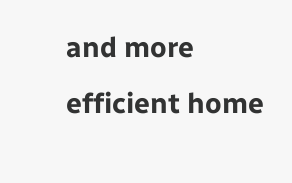and more efficient home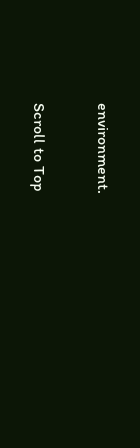environment.

Scroll to Top